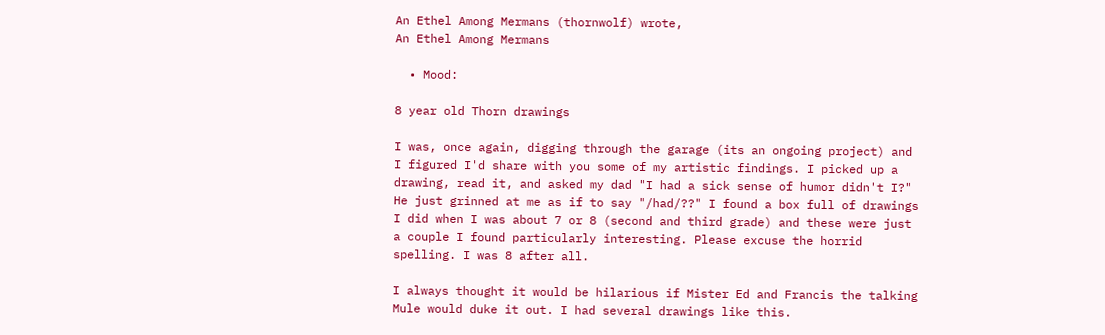An Ethel Among Mermans (thornwolf) wrote,
An Ethel Among Mermans

  • Mood:

8 year old Thorn drawings

I was, once again, digging through the garage (its an ongoing project) and I figured I'd share with you some of my artistic findings. I picked up a drawing, read it, and asked my dad "I had a sick sense of humor didn't I?" He just grinned at me as if to say "/had/??" I found a box full of drawings I did when I was about 7 or 8 (second and third grade) and these were just a couple I found particularly interesting. Please excuse the horrid spelling. I was 8 after all.

I always thought it would be hilarious if Mister Ed and Francis the talking Mule would duke it out. I had several drawings like this.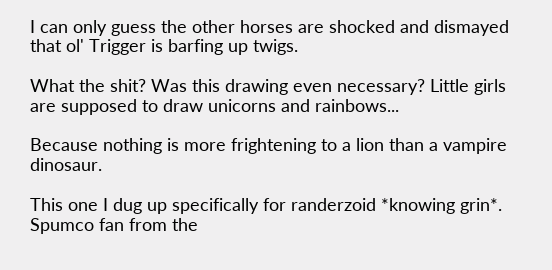I can only guess the other horses are shocked and dismayed that ol' Trigger is barfing up twigs.

What the shit? Was this drawing even necessary? Little girls are supposed to draw unicorns and rainbows...

Because nothing is more frightening to a lion than a vampire dinosaur.

This one I dug up specifically for randerzoid *knowing grin*. Spumco fan from the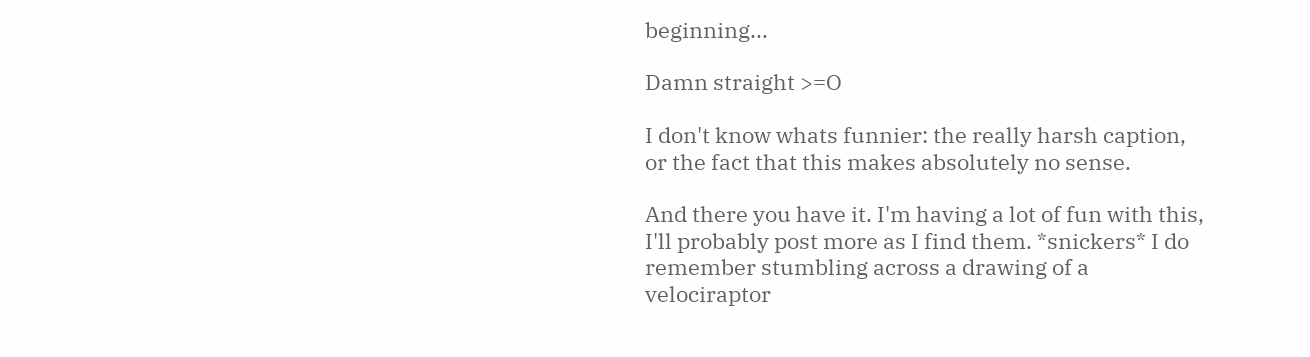beginning...

Damn straight >=O

I don't know whats funnier: the really harsh caption, or the fact that this makes absolutely no sense.

And there you have it. I'm having a lot of fun with this, I'll probably post more as I find them. *snickers* I do remember stumbling across a drawing of a velociraptor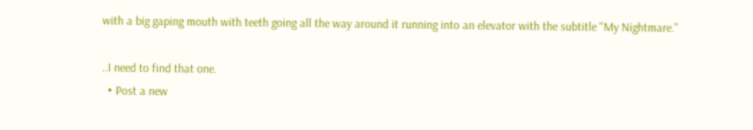with a big gaping mouth with teeth going all the way around it running into an elevator with the subtitle "My Nightmare."

..I need to find that one.
  • Post a new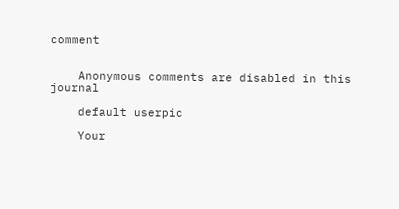comment


    Anonymous comments are disabled in this journal

    default userpic

    Your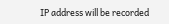IP address will be recorded